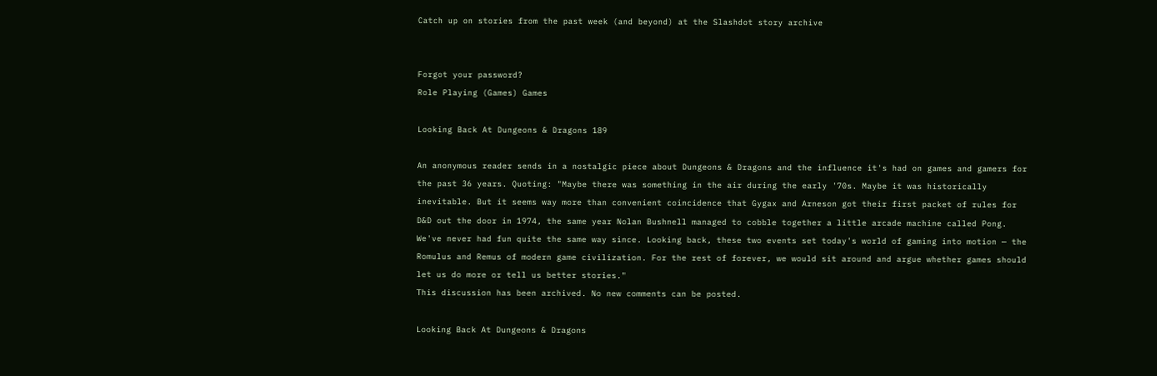Catch up on stories from the past week (and beyond) at the Slashdot story archive


Forgot your password?
Role Playing (Games) Games

Looking Back At Dungeons & Dragons 189

An anonymous reader sends in a nostalgic piece about Dungeons & Dragons and the influence it's had on games and gamers for the past 36 years. Quoting: "Maybe there was something in the air during the early '70s. Maybe it was historically inevitable. But it seems way more than convenient coincidence that Gygax and Arneson got their first packet of rules for D&D out the door in 1974, the same year Nolan Bushnell managed to cobble together a little arcade machine called Pong. We've never had fun quite the same way since. Looking back, these two events set today's world of gaming into motion — the Romulus and Remus of modern game civilization. For the rest of forever, we would sit around and argue whether games should let us do more or tell us better stories."
This discussion has been archived. No new comments can be posted.

Looking Back At Dungeons & Dragons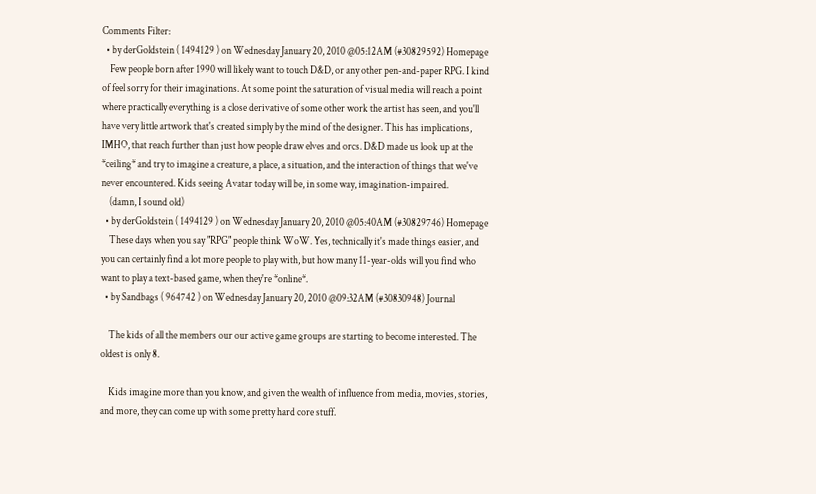Comments Filter:
  • by derGoldstein ( 1494129 ) on Wednesday January 20, 2010 @05:12AM (#30829592) Homepage
    Few people born after 1990 will likely want to touch D&D, or any other pen-and-paper RPG. I kind of feel sorry for their imaginations. At some point the saturation of visual media will reach a point where practically everything is a close derivative of some other work the artist has seen, and you'll have very little artwork that's created simply by the mind of the designer. This has implications, IMHO, that reach further than just how people draw elves and orcs. D&D made us look up at the *ceiling* and try to imagine a creature, a place, a situation, and the interaction of things that we've never encountered. Kids seeing Avatar today will be, in some way, imagination-impaired.
    (damn, I sound old)
  • by derGoldstein ( 1494129 ) on Wednesday January 20, 2010 @05:40AM (#30829746) Homepage
    These days when you say "RPG" people think WoW. Yes, technically it's made things easier, and you can certainly find a lot more people to play with, but how many 11-year-olds will you find who want to play a text-based game, when they're *online*.
  • by Sandbags ( 964742 ) on Wednesday January 20, 2010 @09:32AM (#30830948) Journal

    The kids of all the members our our active game groups are starting to become interested. The oldest is only 8.

    Kids imagine more than you know, and given the wealth of influence from media, movies, stories, and more, they can come up with some pretty hard core stuff.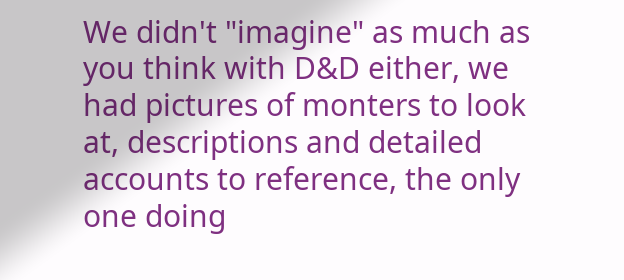We didn't "imagine" as much as you think with D&D either, we had pictures of monters to look at, descriptions and detailed accounts to reference, the only one doing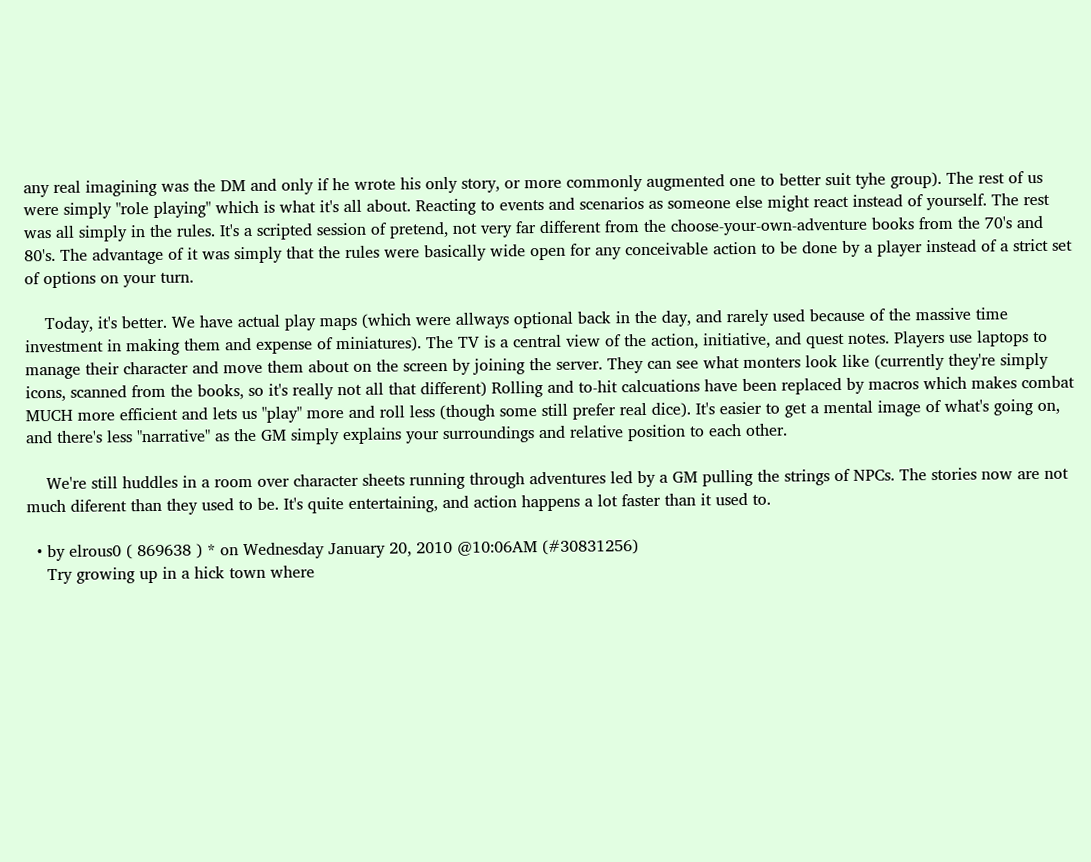any real imagining was the DM and only if he wrote his only story, or more commonly augmented one to better suit tyhe group). The rest of us were simply "role playing" which is what it's all about. Reacting to events and scenarios as someone else might react instead of yourself. The rest was all simply in the rules. It's a scripted session of pretend, not very far different from the choose-your-own-adventure books from the 70's and 80's. The advantage of it was simply that the rules were basically wide open for any conceivable action to be done by a player instead of a strict set of options on your turn.

    Today, it's better. We have actual play maps (which were allways optional back in the day, and rarely used because of the massive time investment in making them and expense of miniatures). The TV is a central view of the action, initiative, and quest notes. Players use laptops to manage their character and move them about on the screen by joining the server. They can see what monters look like (currently they're simply icons, scanned from the books, so it's really not all that different) Rolling and to-hit calcuations have been replaced by macros which makes combat MUCH more efficient and lets us "play" more and roll less (though some still prefer real dice). It's easier to get a mental image of what's going on, and there's less "narrative" as the GM simply explains your surroundings and relative position to each other.

    We're still huddles in a room over character sheets running through adventures led by a GM pulling the strings of NPCs. The stories now are not much diferent than they used to be. It's quite entertaining, and action happens a lot faster than it used to.

  • by elrous0 ( 869638 ) * on Wednesday January 20, 2010 @10:06AM (#30831256)
    Try growing up in a hick town where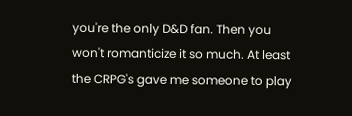you're the only D&D fan. Then you won't romanticize it so much. At least the CRPG's gave me someone to play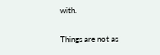with.

Things are not as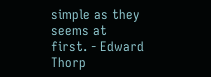simple as they seems at first. - Edward Thorp